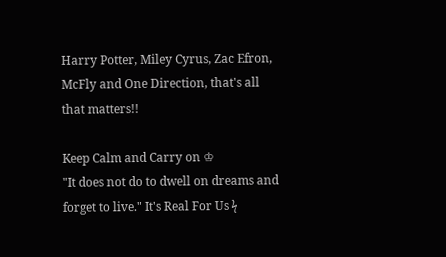Harry Potter, Miley Cyrus, Zac Efron, McFly and One Direction, that's all that matters!!

Keep Calm and Carry on ♔
"It does not do to dwell on dreams and forget to live." It's Real For Us ϟ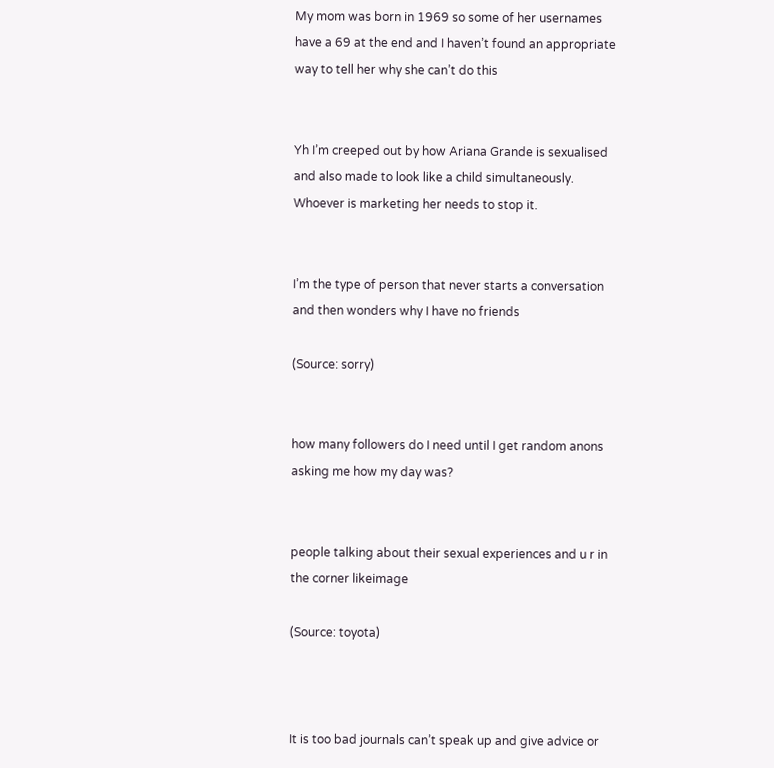My mom was born in 1969 so some of her usernames have a 69 at the end and I haven’t found an appropriate way to tell her why she can’t do this


Yh I’m creeped out by how Ariana Grande is sexualised and also made to look like a child simultaneously. Whoever is marketing her needs to stop it.


I’m the type of person that never starts a conversation and then wonders why I have no friends

(Source: sorry)


how many followers do I need until I get random anons asking me how my day was?


people talking about their sexual experiences and u r in the corner likeimage

(Source: toyota)



It is too bad journals can’t speak up and give advice or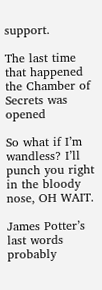support.

The last time that happened the Chamber of Secrets was opened

So what if I’m wandless? I’ll punch you right in the bloody nose, OH WAIT.

James Potter’s last words probably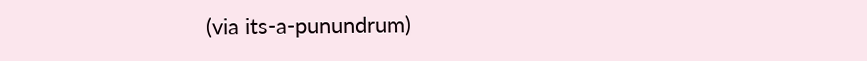(via its-a-punundrum)